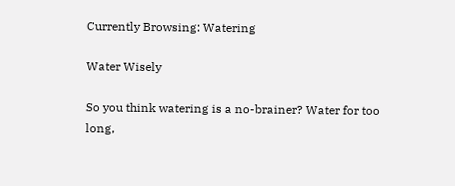Currently Browsing: Watering

Water Wisely

So you think watering is a no-brainer? Water for too long,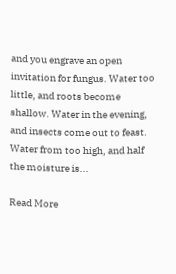and you engrave an open invitation for fungus. Water too little, and roots become shallow. Water in the evening, and insects come out to feast. Water from too high, and half the moisture is...

Read More